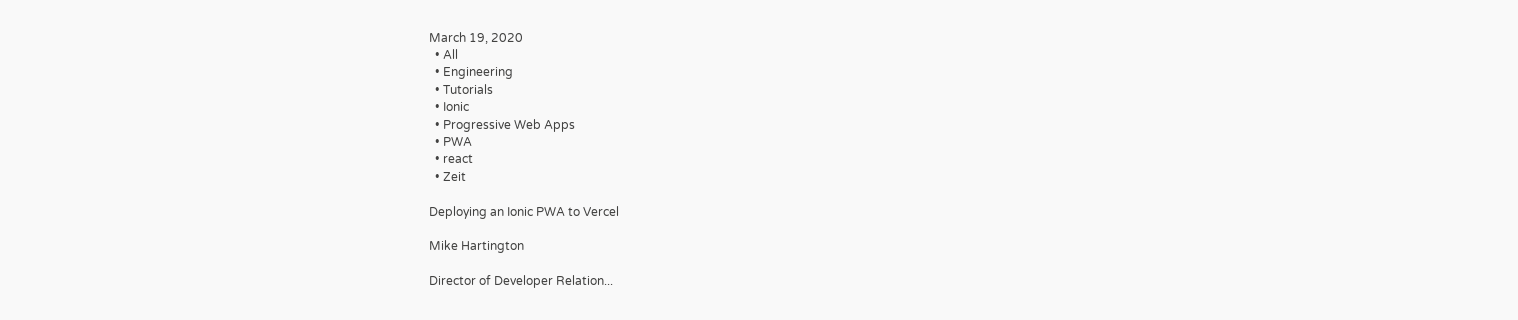March 19, 2020
  • All
  • Engineering
  • Tutorials
  • Ionic
  • Progressive Web Apps
  • PWA
  • react
  • Zeit

Deploying an Ionic PWA to Vercel

Mike Hartington

Director of Developer Relation...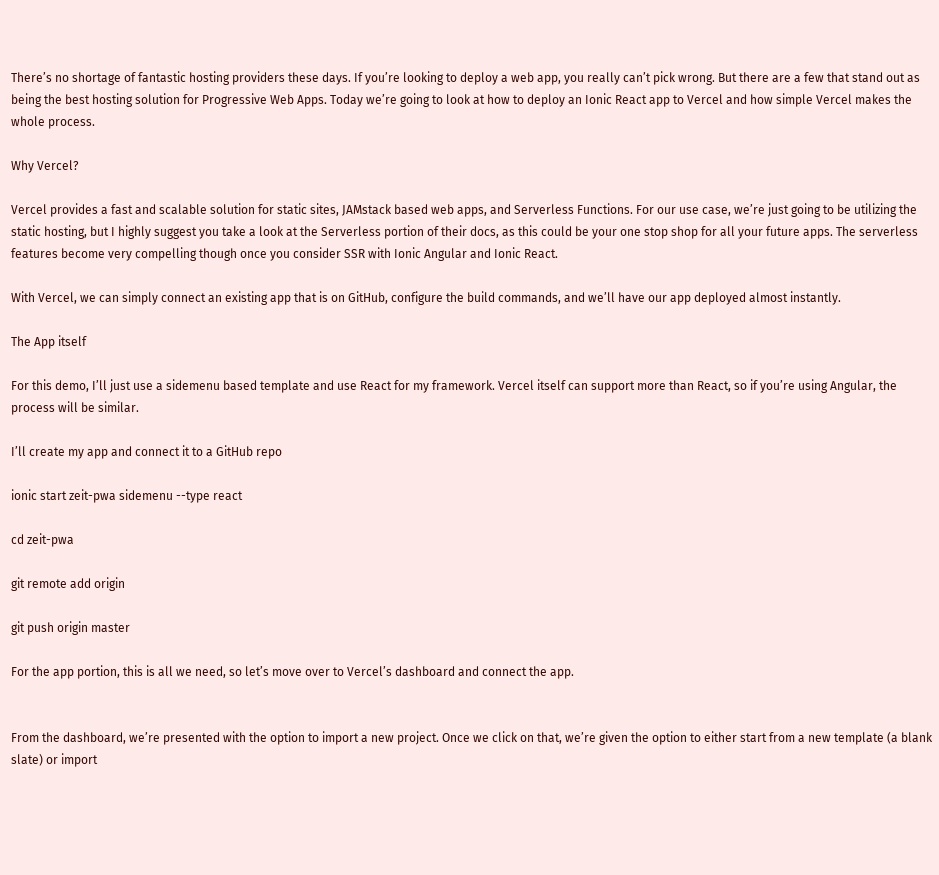There’s no shortage of fantastic hosting providers these days. If you’re looking to deploy a web app, you really can’t pick wrong. But there are a few that stand out as being the best hosting solution for Progressive Web Apps. Today we’re going to look at how to deploy an Ionic React app to Vercel and how simple Vercel makes the whole process.

Why Vercel?

Vercel provides a fast and scalable solution for static sites, JAMstack based web apps, and Serverless Functions. For our use case, we’re just going to be utilizing the static hosting, but I highly suggest you take a look at the Serverless portion of their docs, as this could be your one stop shop for all your future apps. The serverless features become very compelling though once you consider SSR with Ionic Angular and Ionic React.

With Vercel, we can simply connect an existing app that is on GitHub, configure the build commands, and we’ll have our app deployed almost instantly.

The App itself

For this demo, I’ll just use a sidemenu based template and use React for my framework. Vercel itself can support more than React, so if you’re using Angular, the process will be similar.

I’ll create my app and connect it to a GitHub repo

ionic start zeit-pwa sidemenu --type react

cd zeit-pwa

git remote add origin

git push origin master

For the app portion, this is all we need, so let’s move over to Vercel’s dashboard and connect the app.


From the dashboard, we’re presented with the option to import a new project. Once we click on that, we’re given the option to either start from a new template (a blank slate) or import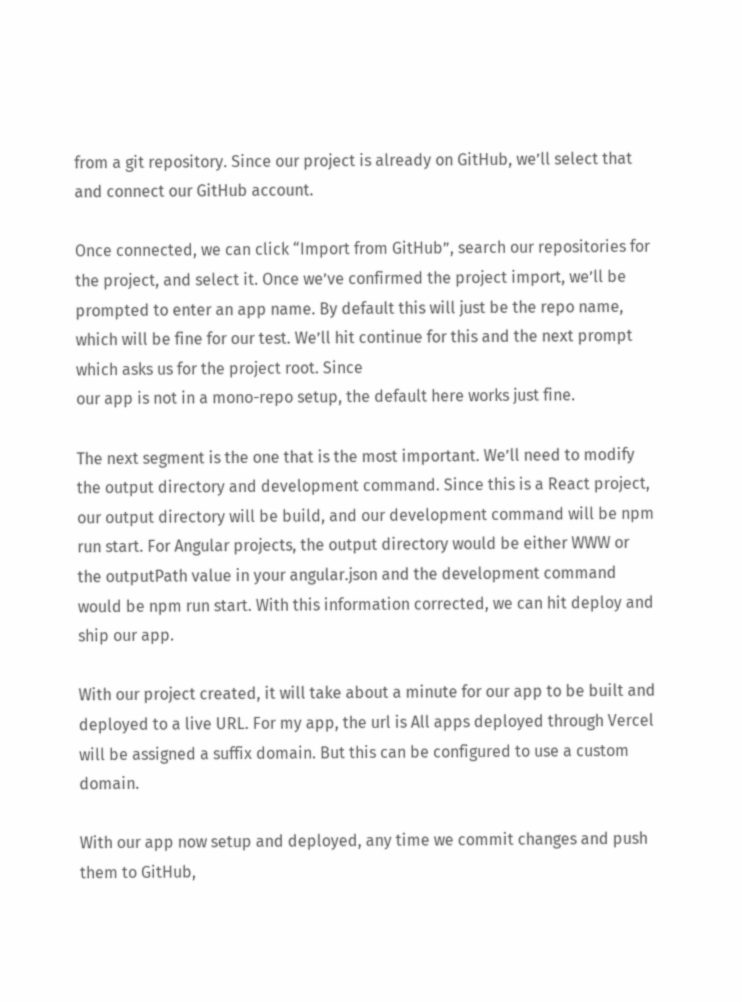from a git repository. Since our project is already on GitHub, we’ll select that and connect our GitHub account.

Once connected, we can click “Import from GitHub”, search our repositories for the project, and select it. Once we’ve confirmed the project import, we’ll be prompted to enter an app name. By default this will just be the repo name, which will be fine for our test. We’ll hit continue for this and the next prompt which asks us for the project root. Since
our app is not in a mono-repo setup, the default here works just fine.

The next segment is the one that is the most important. We’ll need to modify the output directory and development command. Since this is a React project, our output directory will be build, and our development command will be npm run start. For Angular projects, the output directory would be either WWW or the outputPath value in your angular.json and the development command would be npm run start. With this information corrected, we can hit deploy and ship our app.

With our project created, it will take about a minute for our app to be built and deployed to a live URL. For my app, the url is All apps deployed through Vercel will be assigned a suffix domain. But this can be configured to use a custom domain.

With our app now setup and deployed, any time we commit changes and push them to GitHub,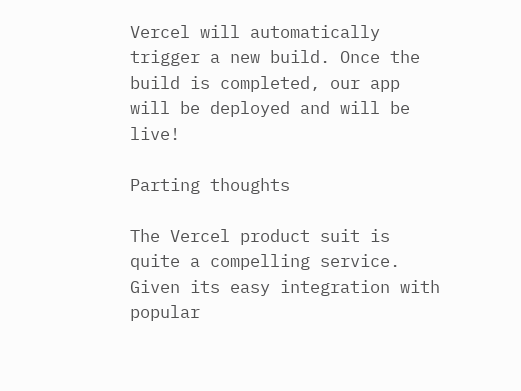Vercel will automatically trigger a new build. Once the build is completed, our app will be deployed and will be live!

Parting thoughts

The Vercel product suit is quite a compelling service. Given its easy integration with popular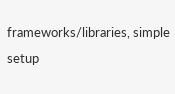frameworks/libraries, simple setup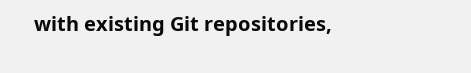with existing Git repositories,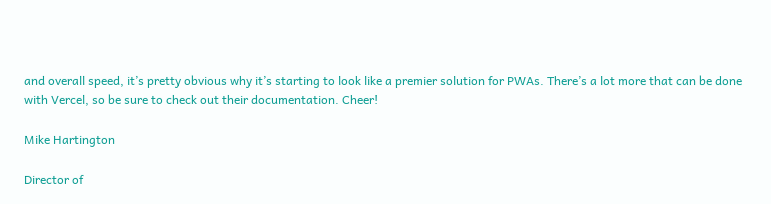and overall speed, it’s pretty obvious why it’s starting to look like a premier solution for PWAs. There’s a lot more that can be done with Vercel, so be sure to check out their documentation. Cheer!

Mike Hartington

Director of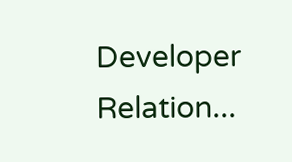Developer Relation...